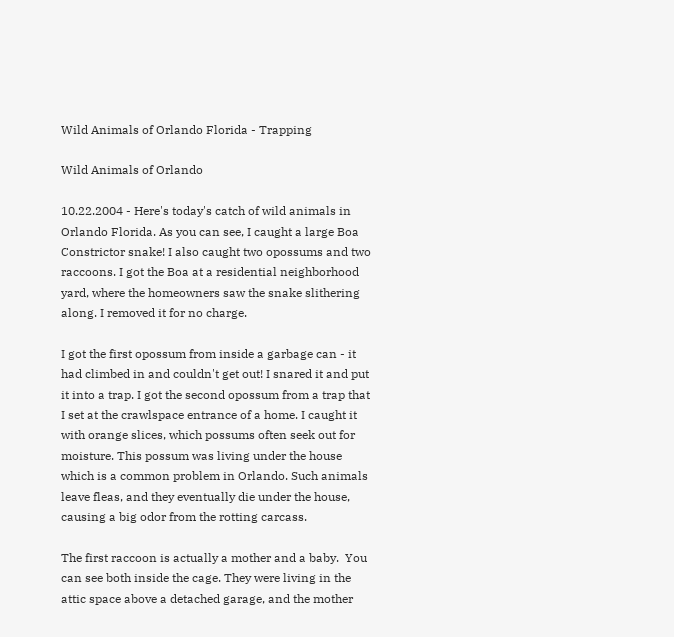Wild Animals of Orlando Florida - Trapping

Wild Animals of Orlando

10.22.2004 - Here's today's catch of wild animals in Orlando Florida. As you can see, I caught a large Boa Constrictor snake! I also caught two opossums and two raccoons. I got the Boa at a residential neighborhood yard, where the homeowners saw the snake slithering along. I removed it for no charge.

I got the first opossum from inside a garbage can - it had climbed in and couldn't get out! I snared it and put it into a trap. I got the second opossum from a trap that I set at the crawlspace entrance of a home. I caught it with orange slices, which possums often seek out for moisture. This possum was living under the house which is a common problem in Orlando. Such animals leave fleas, and they eventually die under the house, causing a big odor from the rotting carcass.

The first raccoon is actually a mother and a baby.  You can see both inside the cage. They were living in the attic space above a detached garage, and the mother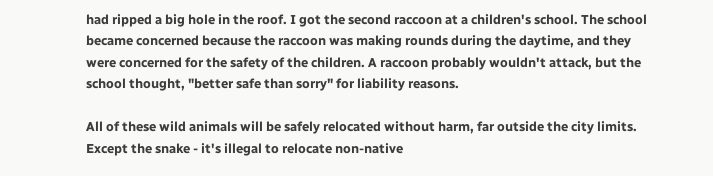had ripped a big hole in the roof. I got the second raccoon at a children's school. The school became concerned because the raccoon was making rounds during the daytime, and they were concerned for the safety of the children. A raccoon probably wouldn't attack, but the school thought, "better safe than sorry" for liability reasons.

All of these wild animals will be safely relocated without harm, far outside the city limits. Except the snake - it's illegal to relocate non-native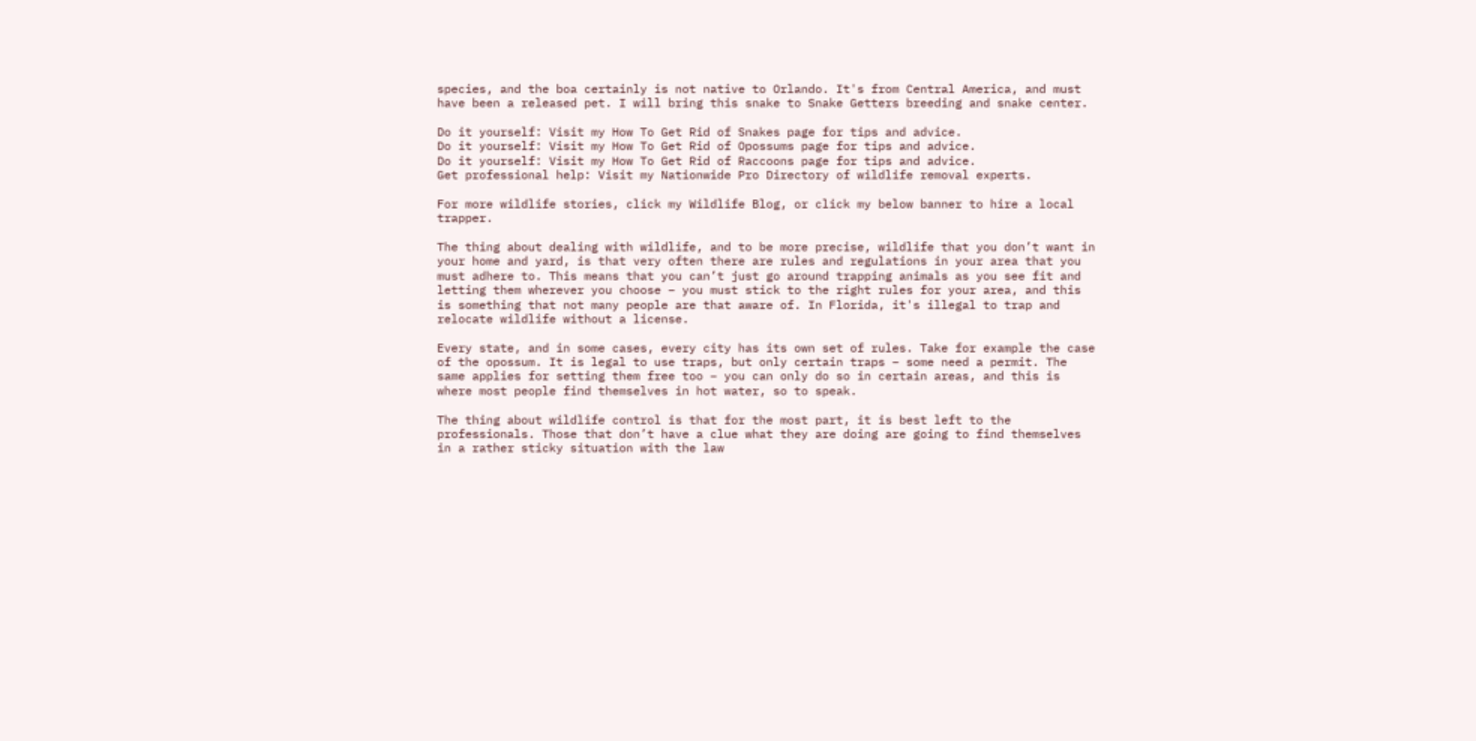species, and the boa certainly is not native to Orlando. It's from Central America, and must have been a released pet. I will bring this snake to Snake Getters breeding and snake center.

Do it yourself: Visit my How To Get Rid of Snakes page for tips and advice.
Do it yourself: Visit my How To Get Rid of Opossums page for tips and advice.
Do it yourself: Visit my How To Get Rid of Raccoons page for tips and advice.
Get professional help: Visit my Nationwide Pro Directory of wildlife removal experts.

For more wildlife stories, click my Wildlife Blog, or click my below banner to hire a local trapper.

The thing about dealing with wildlife, and to be more precise, wildlife that you don’t want in your home and yard, is that very often there are rules and regulations in your area that you must adhere to. This means that you can’t just go around trapping animals as you see fit and letting them wherever you choose – you must stick to the right rules for your area, and this is something that not many people are that aware of. In Florida, it's illegal to trap and relocate wildlife without a license.

Every state, and in some cases, every city has its own set of rules. Take for example the case of the opossum. It is legal to use traps, but only certain traps – some need a permit. The same applies for setting them free too – you can only do so in certain areas, and this is where most people find themselves in hot water, so to speak.

The thing about wildlife control is that for the most part, it is best left to the professionals. Those that don’t have a clue what they are doing are going to find themselves in a rather sticky situation with the law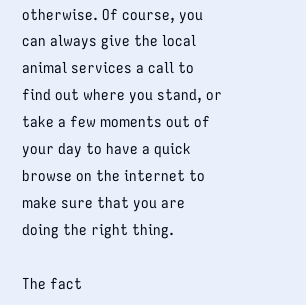otherwise. Of course, you can always give the local animal services a call to find out where you stand, or take a few moments out of your day to have a quick browse on the internet to make sure that you are doing the right thing.

The fact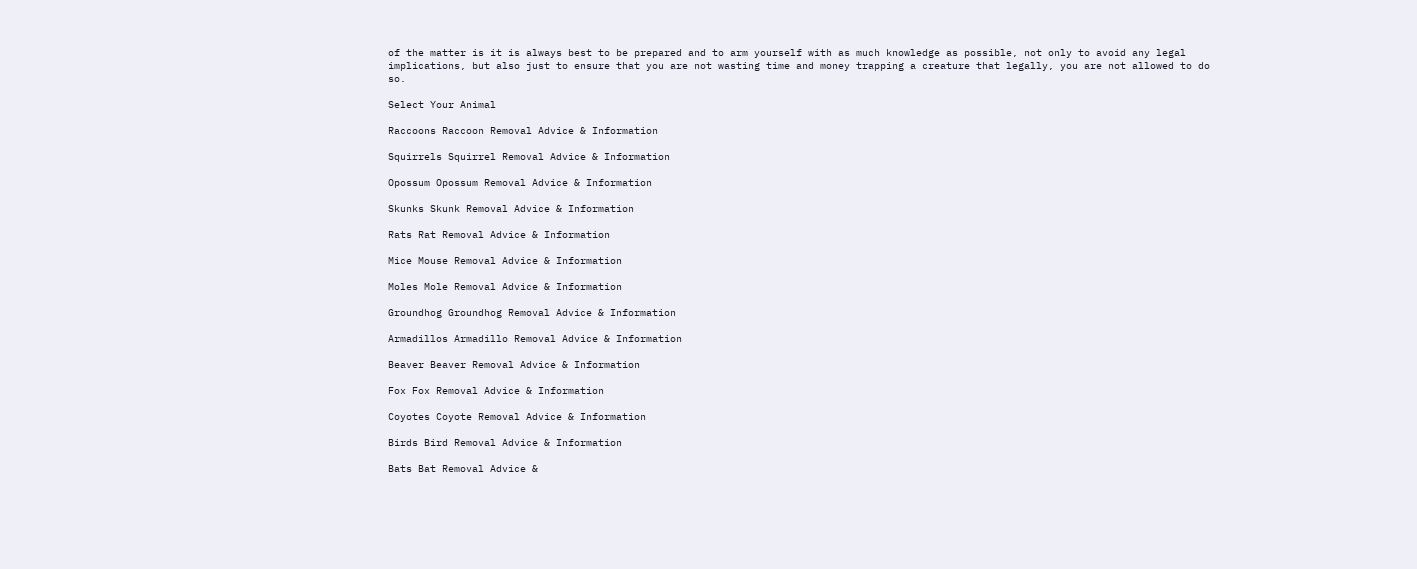of the matter is it is always best to be prepared and to arm yourself with as much knowledge as possible, not only to avoid any legal implications, but also just to ensure that you are not wasting time and money trapping a creature that legally, you are not allowed to do so.

Select Your Animal

Raccoons Raccoon Removal Advice & Information

Squirrels Squirrel Removal Advice & Information

Opossum Opossum Removal Advice & Information

Skunks Skunk Removal Advice & Information

Rats Rat Removal Advice & Information

Mice Mouse Removal Advice & Information

Moles Mole Removal Advice & Information

Groundhog Groundhog Removal Advice & Information

Armadillos Armadillo Removal Advice & Information

Beaver Beaver Removal Advice & Information

Fox Fox Removal Advice & Information

Coyotes Coyote Removal Advice & Information

Birds Bird Removal Advice & Information

Bats Bat Removal Advice &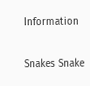Information

Snakes Snake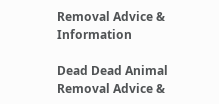Removal Advice & Information

Dead Dead Animal Removal Advice &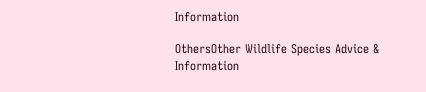Information

OthersOther Wildlife Species Advice & Information